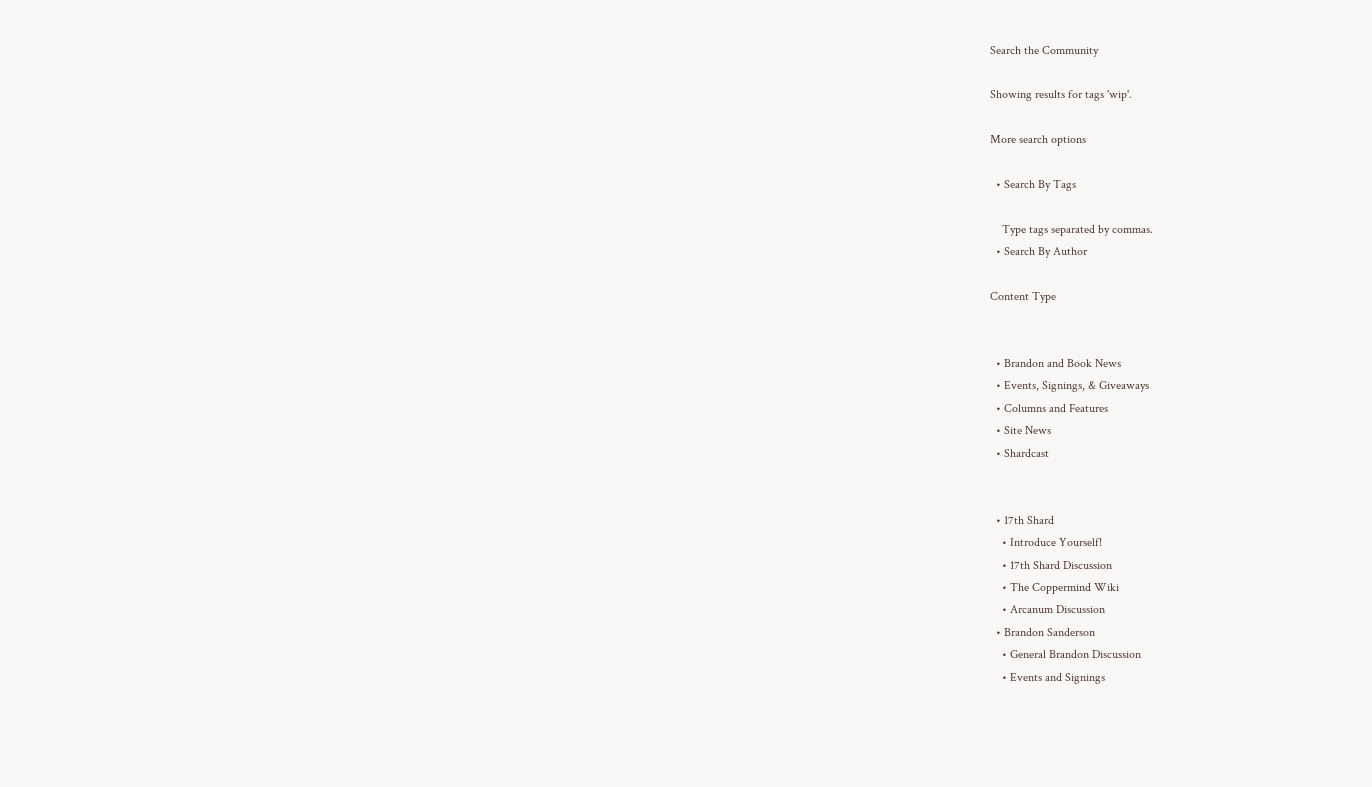Search the Community

Showing results for tags 'wip'.

More search options

  • Search By Tags

    Type tags separated by commas.
  • Search By Author

Content Type


  • Brandon and Book News
  • Events, Signings, & Giveaways
  • Columns and Features
  • Site News
  • Shardcast


  • 17th Shard
    • Introduce Yourself!
    • 17th Shard Discussion
    • The Coppermind Wiki
    • Arcanum Discussion
  • Brandon Sanderson
    • General Brandon Discussion
    • Events and Signings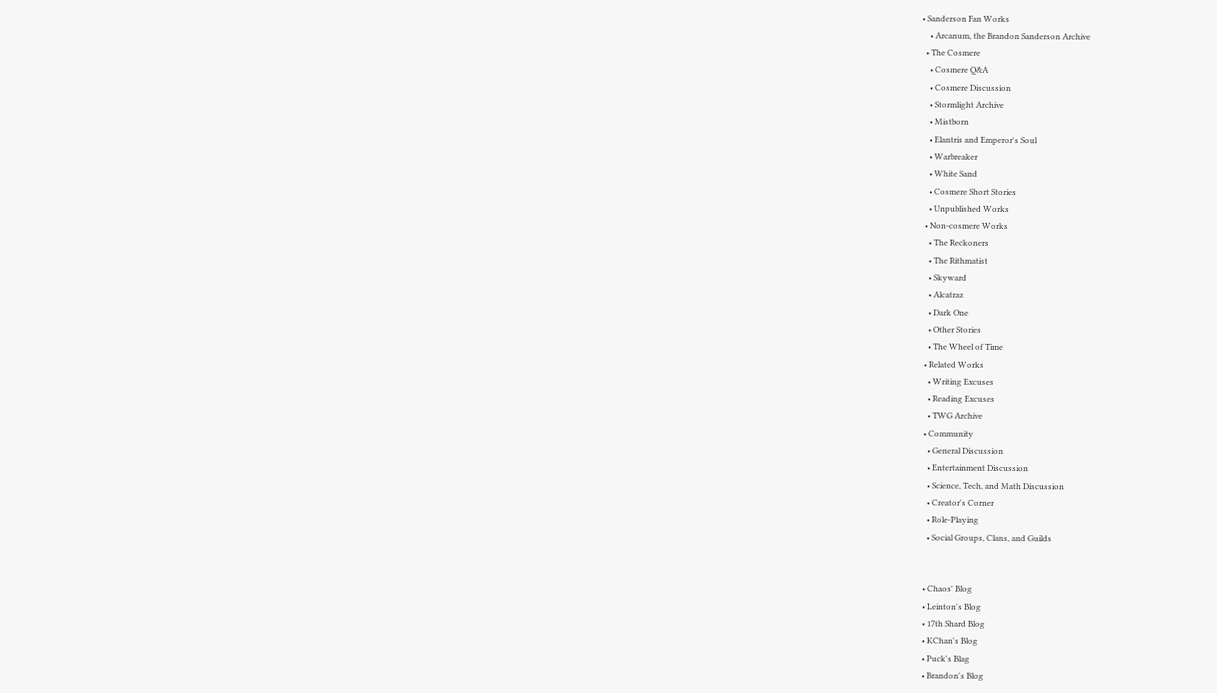• Sanderson Fan Works
    • Arcanum, the Brandon Sanderson Archive
  • The Cosmere
    • Cosmere Q&A
    • Cosmere Discussion
    • Stormlight Archive
    • Mistborn
    • Elantris and Emperor's Soul
    • Warbreaker
    • White Sand
    • Cosmere Short Stories
    • Unpublished Works
  • Non-cosmere Works
    • The Reckoners
    • The Rithmatist
    • Skyward
    • Alcatraz
    • Dark One
    • Other Stories
    • The Wheel of Time
  • Related Works
    • Writing Excuses
    • Reading Excuses
    • TWG Archive
  • Community
    • General Discussion
    • Entertainment Discussion
    • Science, Tech, and Math Discussion
    • Creator's Corner
    • Role-Playing
    • Social Groups, Clans, and Guilds


  • Chaos' Blog
  • Leinton's Blog
  • 17th Shard Blog
  • KChan's Blog
  • Puck's Blag
  • Brandon's Blog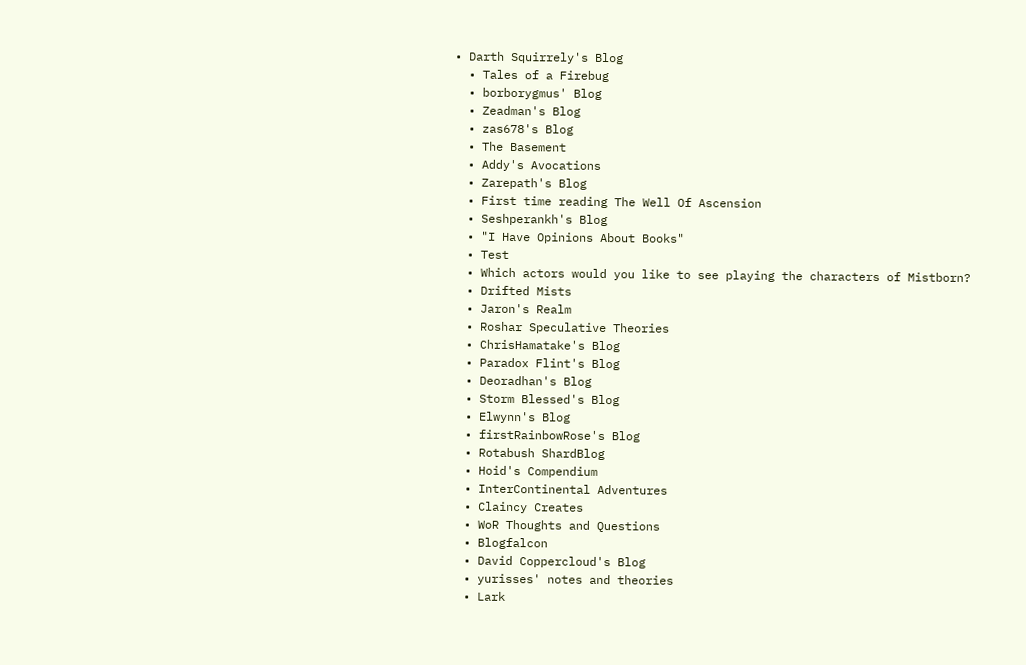• Darth Squirrely's Blog
  • Tales of a Firebug
  • borborygmus' Blog
  • Zeadman's Blog
  • zas678's Blog
  • The Basement
  • Addy's Avocations
  • Zarepath's Blog
  • First time reading The Well Of Ascension
  • Seshperankh's Blog
  • "I Have Opinions About Books"
  • Test
  • Which actors would you like to see playing the characters of Mistborn?
  • Drifted Mists
  • Jaron's Realm
  • Roshar Speculative Theories
  • ChrisHamatake's Blog
  • Paradox Flint's Blog
  • Deoradhan's Blog
  • Storm Blessed's Blog
  • Elwynn's Blog
  • firstRainbowRose's Blog
  • Rotabush ShardBlog
  • Hoid's Compendium
  • InterContinental Adventures
  • Claincy Creates
  • WoR Thoughts and Questions
  • Blogfalcon
  • David Coppercloud's Blog
  • yurisses' notes and theories
  • Lark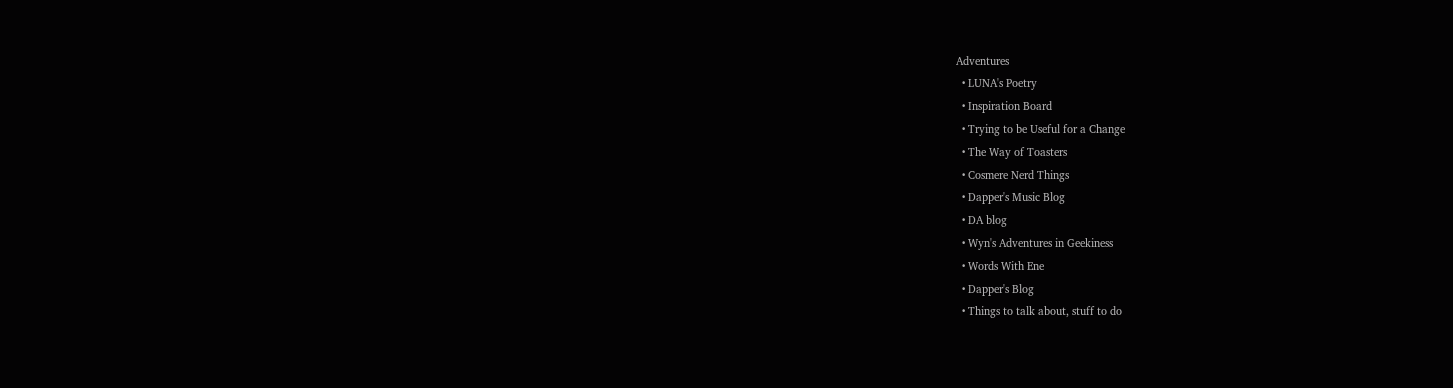Adventures
  • LUNA's Poetry
  • Inspiration Board
  • Trying to be Useful for a Change
  • The Way of Toasters
  • Cosmere Nerd Things
  • Dapper's Music Blog
  • DA blog
  • Wyn's Adventures in Geekiness
  • Words With Ene
  • Dapper's Blog
  • Things to talk about, stuff to do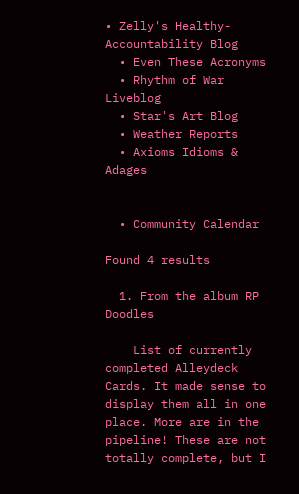• Zelly's Healthy-Accountability Blog
  • Even These Acronyms
  • Rhythm of War Liveblog
  • Star's Art Blog
  • Weather Reports
  • Axioms Idioms & Adages


  • Community Calendar

Found 4 results

  1. From the album RP Doodles

    List of currently completed Alleydeck Cards. It made sense to display them all in one place. More are in the pipeline! These are not totally complete, but I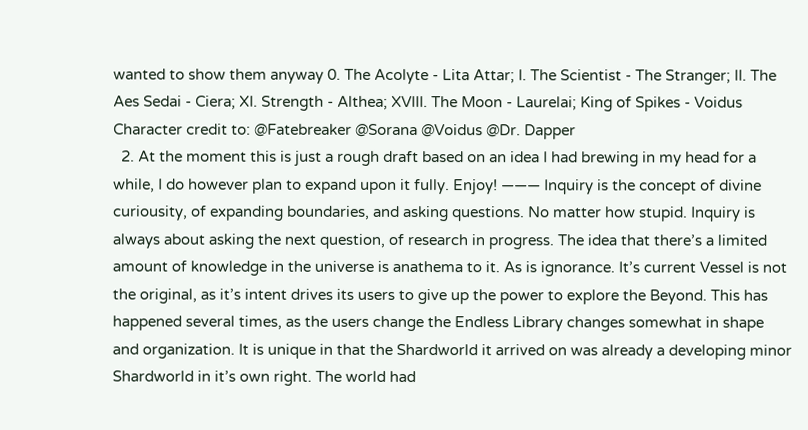wanted to show them anyway 0. The Acolyte - Lita Attar; I. The Scientist - The Stranger; II. The Aes Sedai - Ciera; XI. Strength - Althea; XVIII. The Moon - Laurelai; King of Spikes - Voidus Character credit to: @Fatebreaker @Sorana @Voidus @Dr. Dapper
  2. At the moment this is just a rough draft based on an idea I had brewing in my head for a while, I do however plan to expand upon it fully. Enjoy! ——— Inquiry is the concept of divine curiousity, of expanding boundaries, and asking questions. No matter how stupid. Inquiry is always about asking the next question, of research in progress. The idea that there’s a limited amount of knowledge in the universe is anathema to it. As is ignorance. It’s current Vessel is not the original, as it’s intent drives its users to give up the power to explore the Beyond. This has happened several times, as the users change the Endless Library changes somewhat in shape and organization. It is unique in that the Shardworld it arrived on was already a developing minor Shardworld in it’s own right. The world had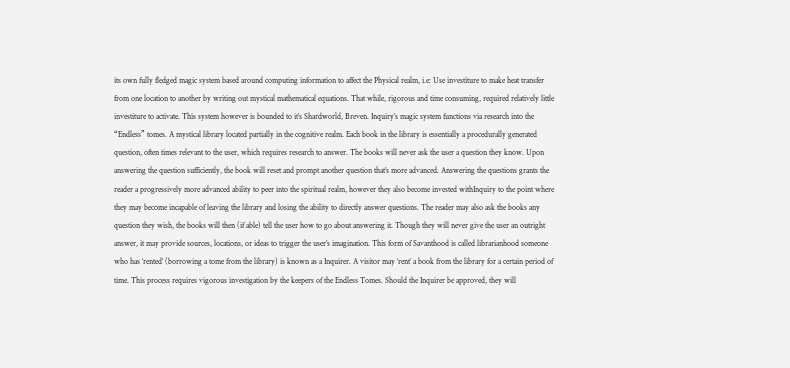its own fully fledged magic system based around computing information to affect the Physical realm, i.e: Use investiture to make heat transfer from one location to another by writing out mystical mathematical equations. That while, rigorous and time consuming, required relatively little investiture to activate. This system however is bounded to it’s Shardworld, Breven. Inquiry’s magic system functions via research into the “Endless” tomes. A mystical library located partially in the cognitive realm. Each book in the library is essentially a procedurally generated question, often times relevant to the user, which requires research to answer. The books will never ask the user a question they know. Upon answering the question sufficiently, the book will reset and prompt another question that’s more advanced. Answering the questions grants the reader a progressively more advanced ability to peer into the spiritual realm, however they also become invested withInquiry to the point where they may become incapable of leaving the library and losing the ability to directly answer questions. The reader may also ask the books any question they wish, the books will then (if able) tell the user how to go about answering it. Though they will never give the user an outright answer, it may provide sources, locations, or ideas to trigger the user’s imagination. This form of Savanthood is called librarianhood someone who has ‘rented’ (borrowing a tome from the library) is known as a Inquirer. A visitor may ‘rent’ a book from the library for a certain period of time. This process requires vigorous investigation by the keepers of the Endless Tomes. Should the Inquirer be approved, they will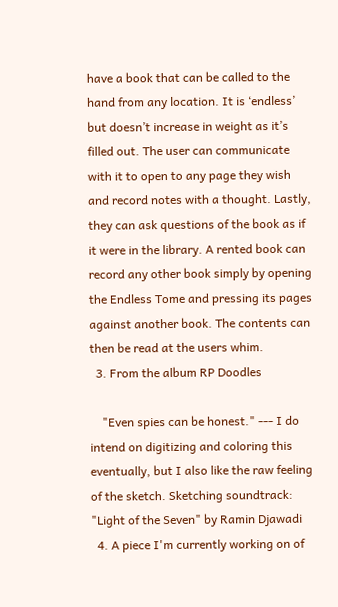have a book that can be called to the hand from any location. It is ‘endless’ but doesn’t increase in weight as it’s filled out. The user can communicate with it to open to any page they wish and record notes with a thought. Lastly, they can ask questions of the book as if it were in the library. A rented book can record any other book simply by opening the Endless Tome and pressing its pages against another book. The contents can then be read at the users whim.
  3. From the album RP Doodles

    "Even spies can be honest." --- I do intend on digitizing and coloring this eventually, but I also like the raw feeling of the sketch. Sketching soundtrack: "Light of the Seven" by Ramin Djawadi
  4. A piece I'm currently working on of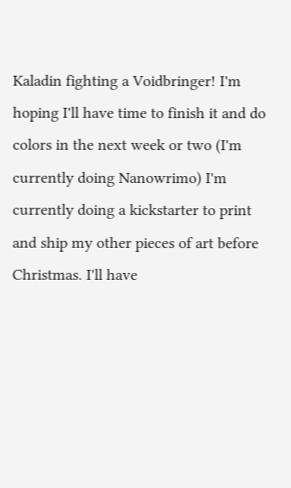Kaladin fighting a Voidbringer! I'm hoping I'll have time to finish it and do colors in the next week or two (I'm currently doing Nanowrimo) I'm currently doing a kickstarter to print and ship my other pieces of art before Christmas. I'll have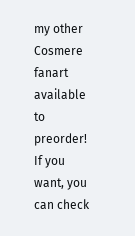my other Cosmere fanart available to preorder! If you want, you can check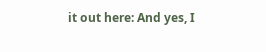it out here: And yes, I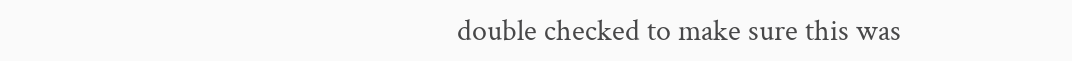double checked to make sure this was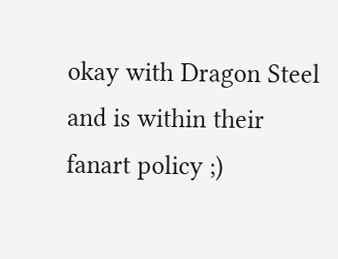okay with Dragon Steel and is within their fanart policy ;)